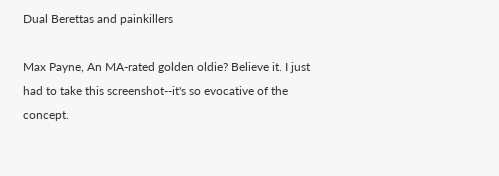Dual Berettas and painkillers

Max Payne, An MA-rated golden oldie? Believe it. I just had to take this screenshot--it's so evocative of the concept.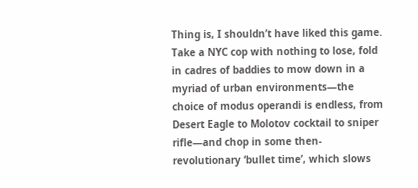Thing is, I shouldn’t have liked this game. Take a NYC cop with nothing to lose, fold in cadres of baddies to mow down in a myriad of urban environments—the choice of modus operandi is endless, from Desert Eagle to Molotov cocktail to sniper rifle—and chop in some then-revolutionary ‘bullet time’, which slows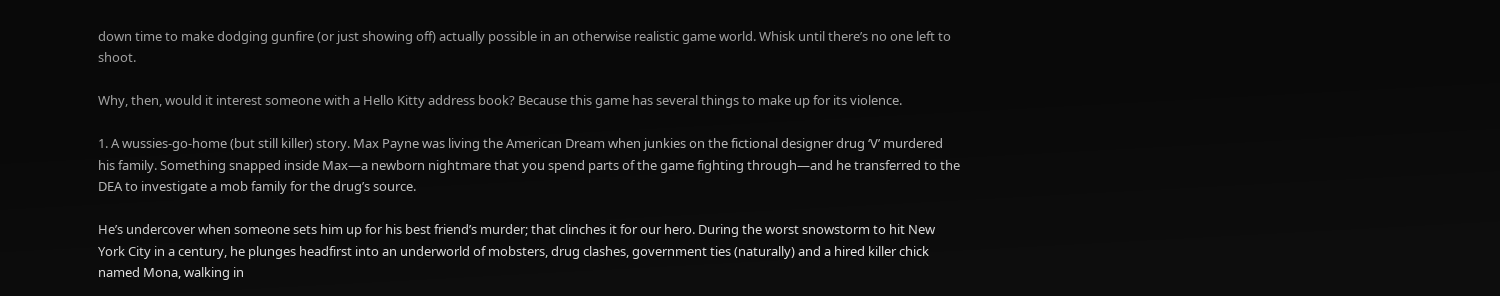down time to make dodging gunfire (or just showing off) actually possible in an otherwise realistic game world. Whisk until there’s no one left to shoot.

Why, then, would it interest someone with a Hello Kitty address book? Because this game has several things to make up for its violence.

1. A wussies-go-home (but still killer) story. Max Payne was living the American Dream when junkies on the fictional designer drug ‘V’ murdered his family. Something snapped inside Max—a newborn nightmare that you spend parts of the game fighting through—and he transferred to the DEA to investigate a mob family for the drug’s source.

He’s undercover when someone sets him up for his best friend’s murder; that clinches it for our hero. During the worst snowstorm to hit New York City in a century, he plunges headfirst into an underworld of mobsters, drug clashes, government ties (naturally) and a hired killer chick named Mona, walking in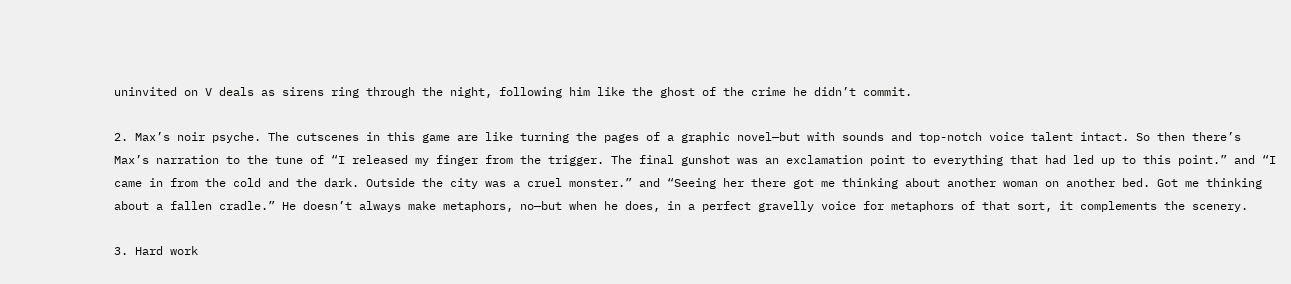uninvited on V deals as sirens ring through the night, following him like the ghost of the crime he didn’t commit.

2. Max’s noir psyche. The cutscenes in this game are like turning the pages of a graphic novel—but with sounds and top-notch voice talent intact. So then there’s Max’s narration to the tune of “I released my finger from the trigger. The final gunshot was an exclamation point to everything that had led up to this point.” and “I came in from the cold and the dark. Outside the city was a cruel monster.” and “Seeing her there got me thinking about another woman on another bed. Got me thinking about a fallen cradle.” He doesn’t always make metaphors, no—but when he does, in a perfect gravelly voice for metaphors of that sort, it complements the scenery.

3. Hard work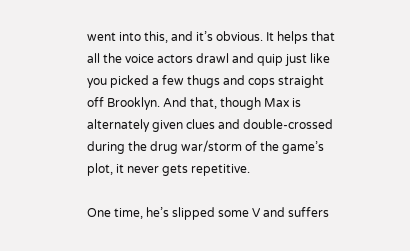went into this, and it’s obvious. It helps that all the voice actors drawl and quip just like you picked a few thugs and cops straight off Brooklyn. And that, though Max is alternately given clues and double-crossed during the drug war/storm of the game’s plot, it never gets repetitive.

One time, he’s slipped some V and suffers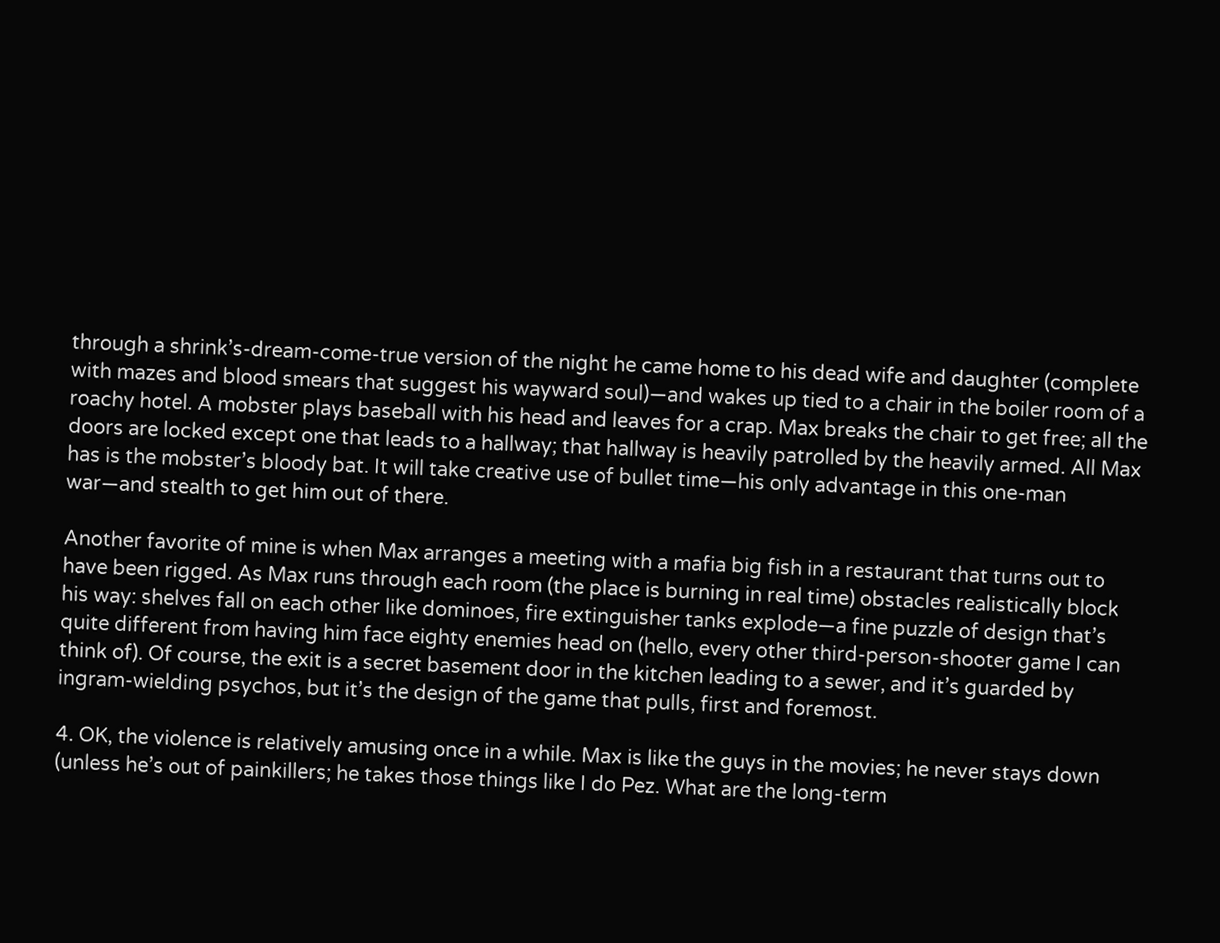through a shrink’s-dream-come-true version of the night he came home to his dead wife and daughter (complete with mazes and blood smears that suggest his wayward soul)—and wakes up tied to a chair in the boiler room of a roachy hotel. A mobster plays baseball with his head and leaves for a crap. Max breaks the chair to get free; all the doors are locked except one that leads to a hallway; that hallway is heavily patrolled by the heavily armed. All Max has is the mobster’s bloody bat. It will take creative use of bullet time—his only advantage in this one-man war—and stealth to get him out of there.

Another favorite of mine is when Max arranges a meeting with a mafia big fish in a restaurant that turns out to have been rigged. As Max runs through each room (the place is burning in real time) obstacles realistically block his way: shelves fall on each other like dominoes, fire extinguisher tanks explode—a fine puzzle of design that’s quite different from having him face eighty enemies head on (hello, every other third-person-shooter game I can think of). Of course, the exit is a secret basement door in the kitchen leading to a sewer, and it’s guarded by ingram-wielding psychos, but it’s the design of the game that pulls, first and foremost.

4. OK, the violence is relatively amusing once in a while. Max is like the guys in the movies; he never stays down (unless he’s out of painkillers; he takes those things like I do Pez. What are the long-term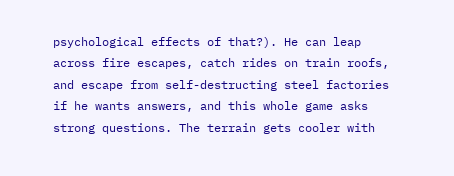psychological effects of that?). He can leap across fire escapes, catch rides on train roofs, and escape from self-destructing steel factories if he wants answers, and this whole game asks strong questions. The terrain gets cooler with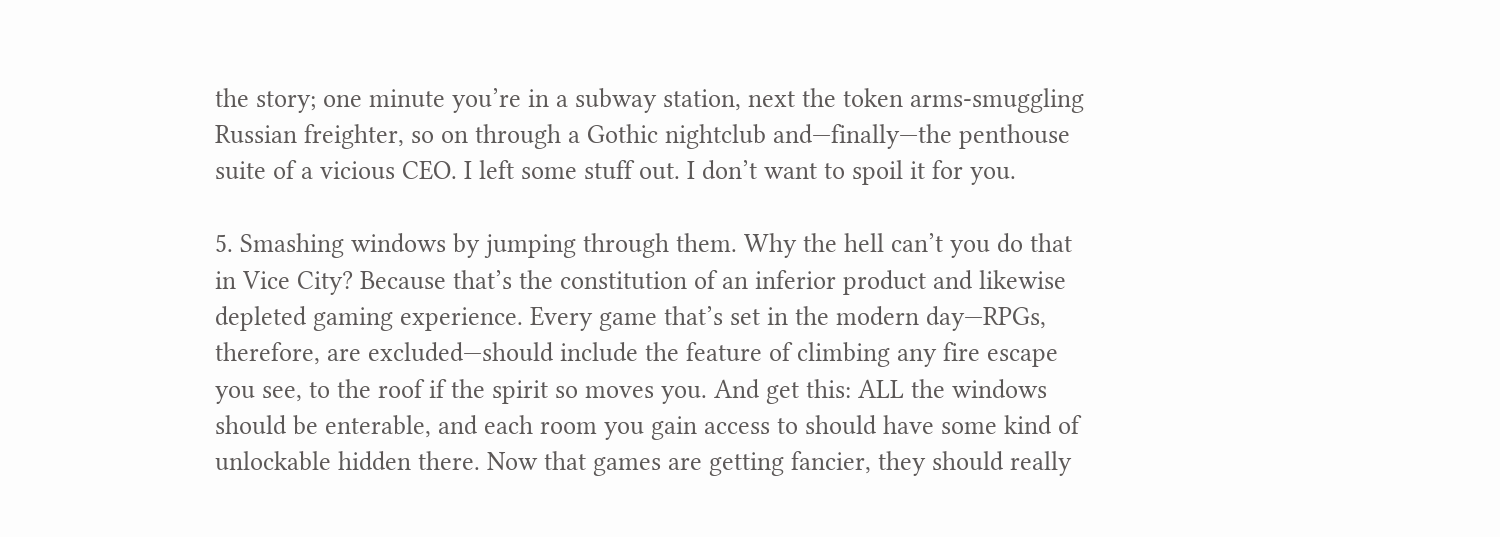the story; one minute you’re in a subway station, next the token arms-smuggling Russian freighter, so on through a Gothic nightclub and—finally—the penthouse suite of a vicious CEO. I left some stuff out. I don’t want to spoil it for you.

5. Smashing windows by jumping through them. Why the hell can’t you do that in Vice City? Because that’s the constitution of an inferior product and likewise depleted gaming experience. Every game that’s set in the modern day—RPGs, therefore, are excluded—should include the feature of climbing any fire escape you see, to the roof if the spirit so moves you. And get this: ALL the windows should be enterable, and each room you gain access to should have some kind of unlockable hidden there. Now that games are getting fancier, they should really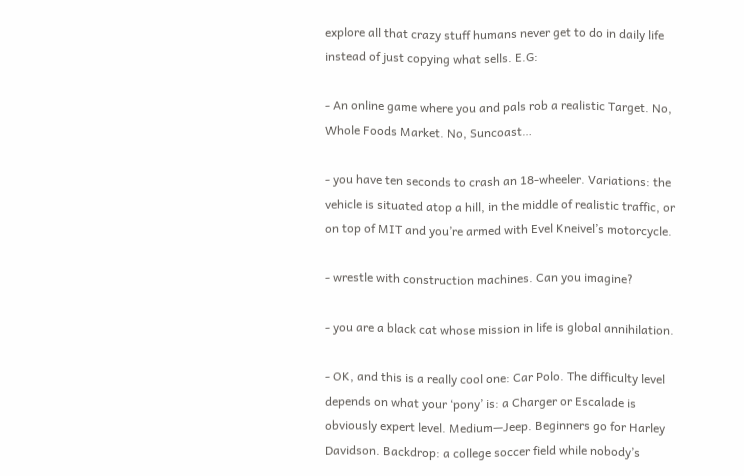explore all that crazy stuff humans never get to do in daily life instead of just copying what sells. E.G:

- An online game where you and pals rob a realistic Target. No, Whole Foods Market. No, Suncoast…

- you have ten seconds to crash an 18-wheeler. Variations: the vehicle is situated atop a hill, in the middle of realistic traffic, or on top of MIT and you’re armed with Evel Kneivel’s motorcycle.

- wrestle with construction machines. Can you imagine?

- you are a black cat whose mission in life is global annihilation.

- OK, and this is a really cool one: Car Polo. The difficulty level depends on what your ‘pony’ is: a Charger or Escalade is obviously expert level. Medium—Jeep. Beginners go for Harley Davidson. Backdrop: a college soccer field while nobody’s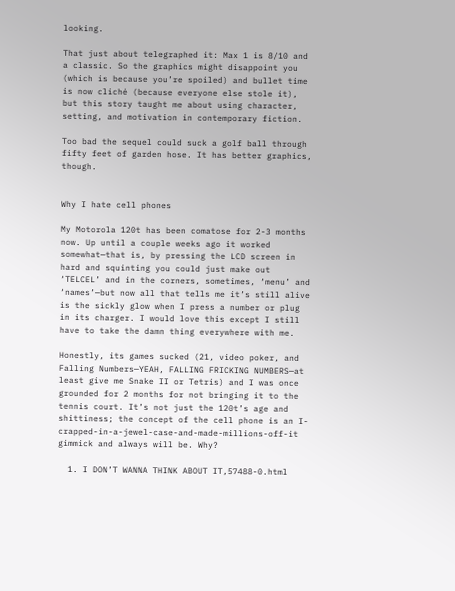looking.

That just about telegraphed it: Max 1 is 8/10 and a classic. So the graphics might disappoint you (which is because you’re spoiled) and bullet time is now cliché (because everyone else stole it), but this story taught me about using character, setting, and motivation in contemporary fiction.

Too bad the sequel could suck a golf ball through fifty feet of garden hose. It has better graphics, though.


Why I hate cell phones

My Motorola 120t has been comatose for 2-3 months now. Up until a couple weeks ago it worked somewhat—that is, by pressing the LCD screen in hard and squinting you could just make out ‘TELCEL’ and in the corners, sometimes, ‘menu’ and ‘names’—but now all that tells me it’s still alive is the sickly glow when I press a number or plug in its charger. I would love this except I still have to take the damn thing everywhere with me.

Honestly, its games sucked (21, video poker, and Falling Numbers—YEAH, FALLING FRICKING NUMBERS—at least give me Snake II or Tetris) and I was once grounded for 2 months for not bringing it to the tennis court. It’s not just the 120t’s age and shittiness; the concept of the cell phone is an I-crapped-in-a-jewel-case-and-made-millions-off-it gimmick and always will be. Why?

  1. I DON’T WANNA THINK ABOUT IT,57488-0.html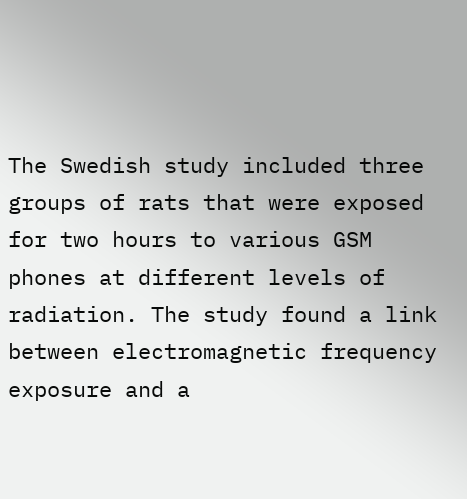The Swedish study included three groups of rats that were exposed for two hours to various GSM phones at different levels of radiation. The study found a link between electromagnetic frequency exposure and a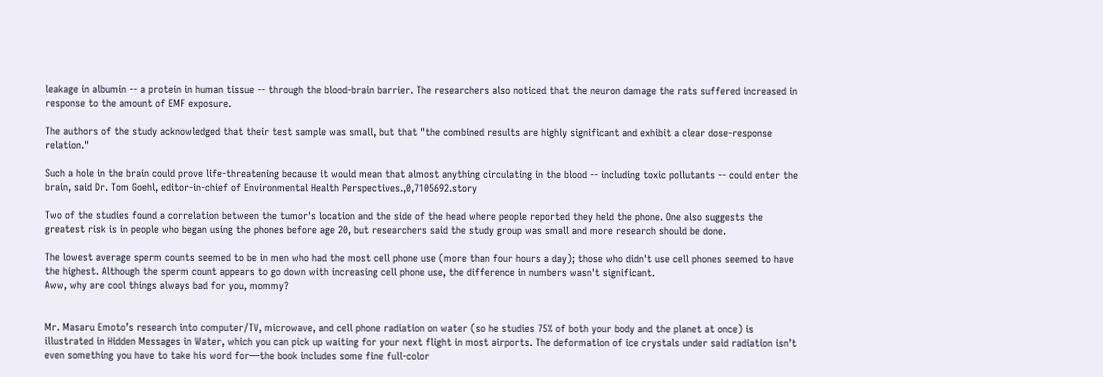leakage in albumin -- a protein in human tissue -- through the blood-brain barrier. The researchers also noticed that the neuron damage the rats suffered increased in response to the amount of EMF exposure.

The authors of the study acknowledged that their test sample was small, but that "the combined results are highly significant and exhibit a clear dose-response relation."

Such a hole in the brain could prove life-threatening because it would mean that almost anything circulating in the blood -- including toxic pollutants -- could enter the brain, said Dr. Tom Goehl, editor-in-chief of Environmental Health Perspectives.,0,7105692.story

Two of the studies found a correlation between the tumor's location and the side of the head where people reported they held the phone. One also suggests the greatest risk is in people who began using the phones before age 20, but researchers said the study group was small and more research should be done.

The lowest average sperm counts seemed to be in men who had the most cell phone use (more than four hours a day); those who didn't use cell phones seemed to have the highest. Although the sperm count appears to go down with increasing cell phone use, the difference in numbers wasn't significant.
Aww, why are cool things always bad for you, mommy?


Mr. Masaru Emoto’s research into computer/TV, microwave, and cell phone radiation on water (so he studies 75% of both your body and the planet at once) is illustrated in Hidden Messages in Water, which you can pick up waiting for your next flight in most airports. The deformation of ice crystals under said radiation isn’t even something you have to take his word for—the book includes some fine full-color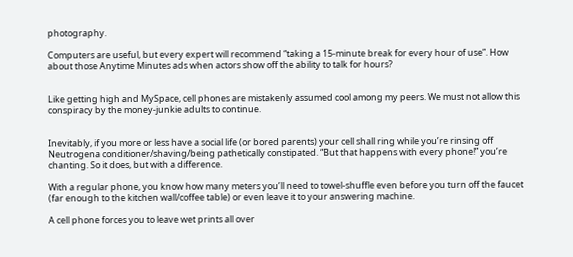photography.

Computers are useful, but every expert will recommend “taking a 15-minute break for every hour of use”. How about those Anytime Minutes ads when actors show off the ability to talk for hours?


Like getting high and MySpace, cell phones are mistakenly assumed cool among my peers. We must not allow this conspiracy by the money-junkie adults to continue.


Inevitably, if you more or less have a social life (or bored parents) your cell shall ring while you’re rinsing off Neutrogena conditioner/shaving/being pathetically constipated. “But that happens with every phone!” you’re chanting. So it does, but with a difference.

With a regular phone, you know how many meters you’ll need to towel-shuffle even before you turn off the faucet (far enough to the kitchen wall/coffee table) or even leave it to your answering machine.

A cell phone forces you to leave wet prints all over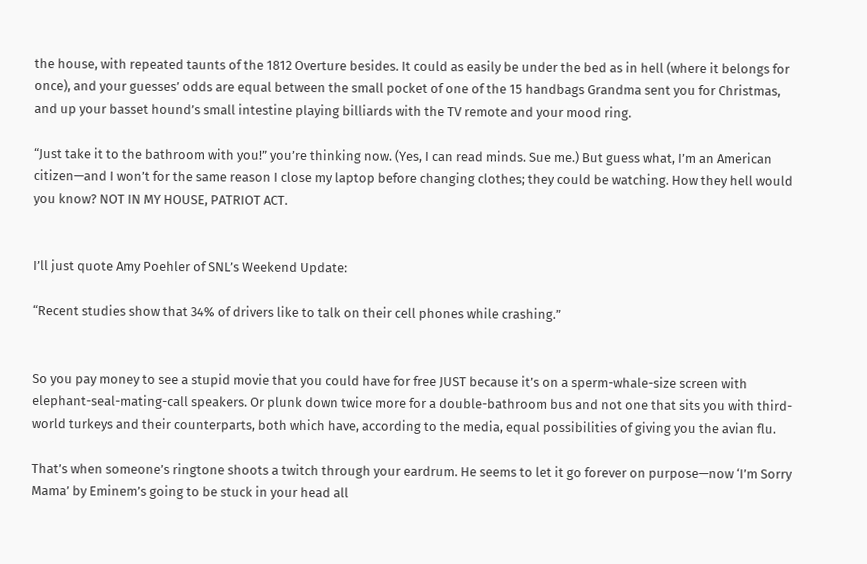the house, with repeated taunts of the 1812 Overture besides. It could as easily be under the bed as in hell (where it belongs for once), and your guesses’ odds are equal between the small pocket of one of the 15 handbags Grandma sent you for Christmas, and up your basset hound’s small intestine playing billiards with the TV remote and your mood ring.

“Just take it to the bathroom with you!” you’re thinking now. (Yes, I can read minds. Sue me.) But guess what, I’m an American citizen—and I won’t for the same reason I close my laptop before changing clothes; they could be watching. How they hell would you know? NOT IN MY HOUSE, PATRIOT ACT.


I’ll just quote Amy Poehler of SNL’s Weekend Update:

“Recent studies show that 34% of drivers like to talk on their cell phones while crashing.”


So you pay money to see a stupid movie that you could have for free JUST because it’s on a sperm-whale-size screen with elephant-seal-mating-call speakers. Or plunk down twice more for a double-bathroom bus and not one that sits you with third-world turkeys and their counterparts, both which have, according to the media, equal possibilities of giving you the avian flu.

That’s when someone’s ringtone shoots a twitch through your eardrum. He seems to let it go forever on purpose—now ‘I’m Sorry Mama’ by Eminem’s going to be stuck in your head all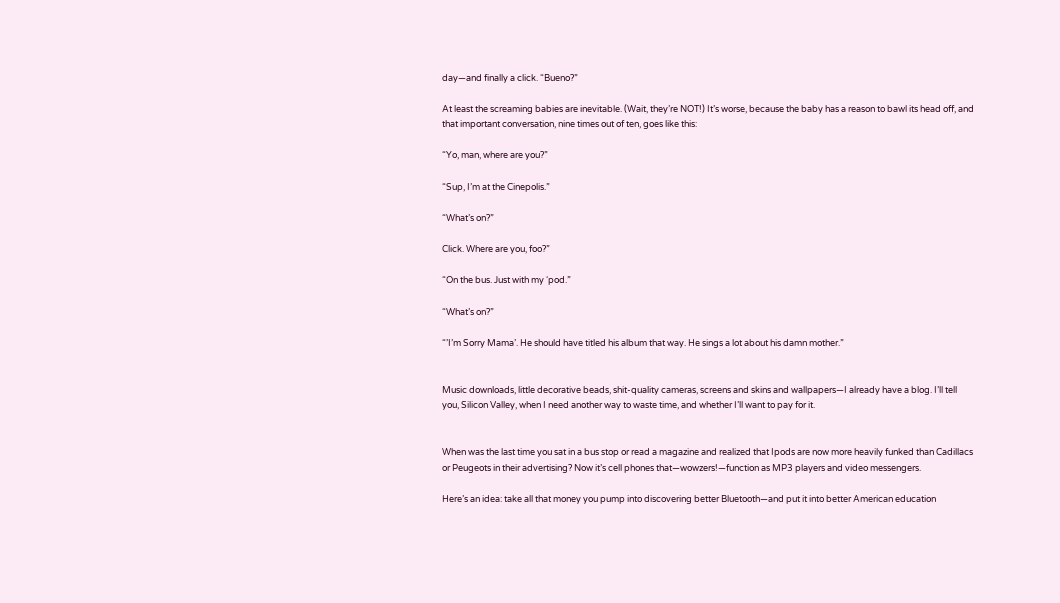day—and finally a click. “Bueno?”

At least the screaming babies are inevitable. (Wait, they’re NOT!) It’s worse, because the baby has a reason to bawl its head off, and that important conversation, nine times out of ten, goes like this:

“Yo, man, where are you?”

“Sup, I’m at the Cinepolis.”

“What’s on?”

Click. Where are you, foo?”

“On the bus. Just with my ‘pod.”

“What’s on?”

“’I’m Sorry Mama’. He should have titled his album that way. He sings a lot about his damn mother.”


Music downloads, little decorative beads, shit-quality cameras, screens and skins and wallpapers—I already have a blog. I’ll tell you, Silicon Valley, when I need another way to waste time, and whether I’ll want to pay for it.


When was the last time you sat in a bus stop or read a magazine and realized that Ipods are now more heavily funked than Cadillacs or Peugeots in their advertising? Now it’s cell phones that—wowzers!—function as MP3 players and video messengers.

Here’s an idea: take all that money you pump into discovering better Bluetooth—and put it into better American education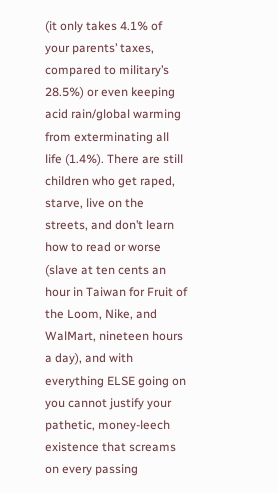(it only takes 4.1% of your parents’ taxes, compared to military’s 28.5%) or even keeping acid rain/global warming from exterminating all life (1.4%). There are still children who get raped, starve, live on the streets, and don’t learn how to read or worse (slave at ten cents an hour in Taiwan for Fruit of the Loom, Nike, and WalMart, nineteen hours a day), and with everything ELSE going on you cannot justify your pathetic, money-leech existence that screams on every passing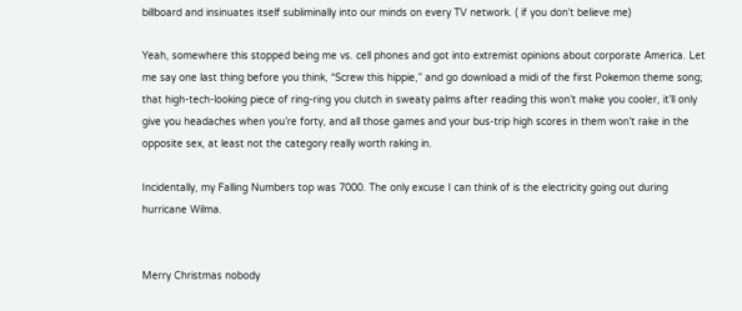billboard and insinuates itself subliminally into our minds on every TV network. ( if you don't believe me)

Yeah, somewhere this stopped being me vs. cell phones and got into extremist opinions about corporate America. Let me say one last thing before you think, “Screw this hippie,” and go download a midi of the first Pokemon theme song; that high-tech-looking piece of ring-ring you clutch in sweaty palms after reading this won’t make you cooler, it’ll only give you headaches when you’re forty, and all those games and your bus-trip high scores in them won’t rake in the opposite sex, at least not the category really worth raking in.

Incidentally, my Falling Numbers top was 7000. The only excuse I can think of is the electricity going out during hurricane Wilma.


Merry Christmas nobody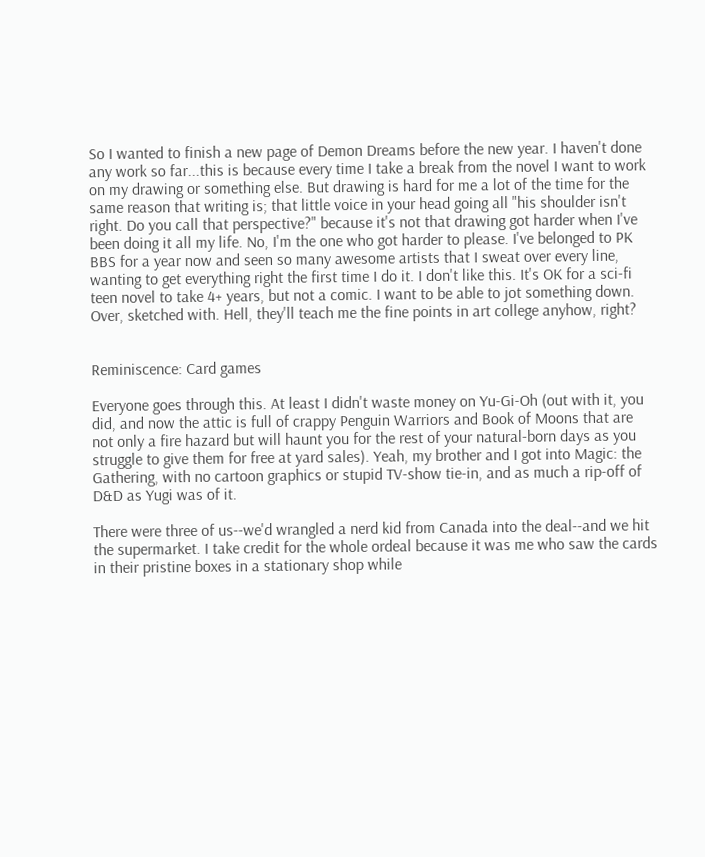So I wanted to finish a new page of Demon Dreams before the new year. I haven't done any work so far...this is because every time I take a break from the novel I want to work on my drawing or something else. But drawing is hard for me a lot of the time for the same reason that writing is; that little voice in your head going all "his shoulder isn't right. Do you call that perspective?" because it's not that drawing got harder when I've been doing it all my life. No, I'm the one who got harder to please. I've belonged to PK BBS for a year now and seen so many awesome artists that I sweat over every line, wanting to get everything right the first time I do it. I don't like this. It's OK for a sci-fi teen novel to take 4+ years, but not a comic. I want to be able to jot something down. Over, sketched with. Hell, they'll teach me the fine points in art college anyhow, right?


Reminiscence: Card games

Everyone goes through this. At least I didn't waste money on Yu-Gi-Oh (out with it, you did, and now the attic is full of crappy Penguin Warriors and Book of Moons that are not only a fire hazard but will haunt you for the rest of your natural-born days as you struggle to give them for free at yard sales). Yeah, my brother and I got into Magic: the Gathering, with no cartoon graphics or stupid TV-show tie-in, and as much a rip-off of D&D as Yugi was of it.

There were three of us--we'd wrangled a nerd kid from Canada into the deal--and we hit the supermarket. I take credit for the whole ordeal because it was me who saw the cards in their pristine boxes in a stationary shop while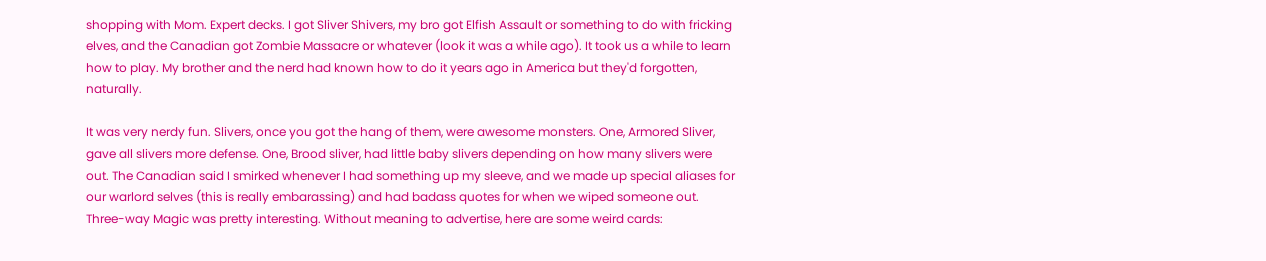shopping with Mom. Expert decks. I got Sliver Shivers, my bro got Elfish Assault or something to do with fricking elves, and the Canadian got Zombie Massacre or whatever (look it was a while ago). It took us a while to learn how to play. My brother and the nerd had known how to do it years ago in America but they'd forgotten, naturally.

It was very nerdy fun. Slivers, once you got the hang of them, were awesome monsters. One, Armored Sliver, gave all slivers more defense. One, Brood sliver, had little baby slivers depending on how many slivers were out. The Canadian said I smirked whenever I had something up my sleeve, and we made up special aliases for our warlord selves (this is really embarassing) and had badass quotes for when we wiped someone out. Three-way Magic was pretty interesting. Without meaning to advertise, here are some weird cards: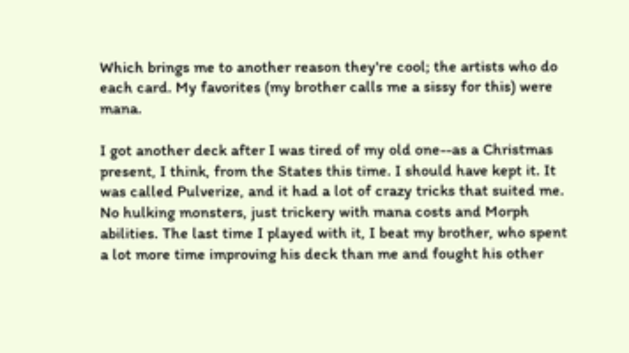Which brings me to another reason they're cool; the artists who do each card. My favorites (my brother calls me a sissy for this) were mana.

I got another deck after I was tired of my old one--as a Christmas present, I think, from the States this time. I should have kept it. It was called Pulverize, and it had a lot of crazy tricks that suited me. No hulking monsters, just trickery with mana costs and Morph abilities. The last time I played with it, I beat my brother, who spent a lot more time improving his deck than me and fought his other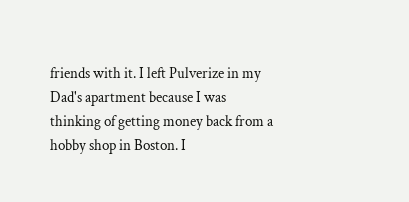friends with it. I left Pulverize in my Dad's apartment because I was thinking of getting money back from a hobby shop in Boston. I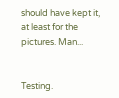should have kept it, at least for the pictures. Man...


Testing.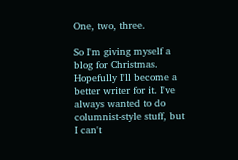One, two, three.

So I'm giving myself a blog for Christmas. Hopefully I'll become a better writer for it. I've always wanted to do columnist-style stuff, but I can't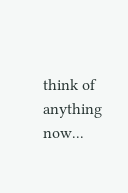think of anything now...